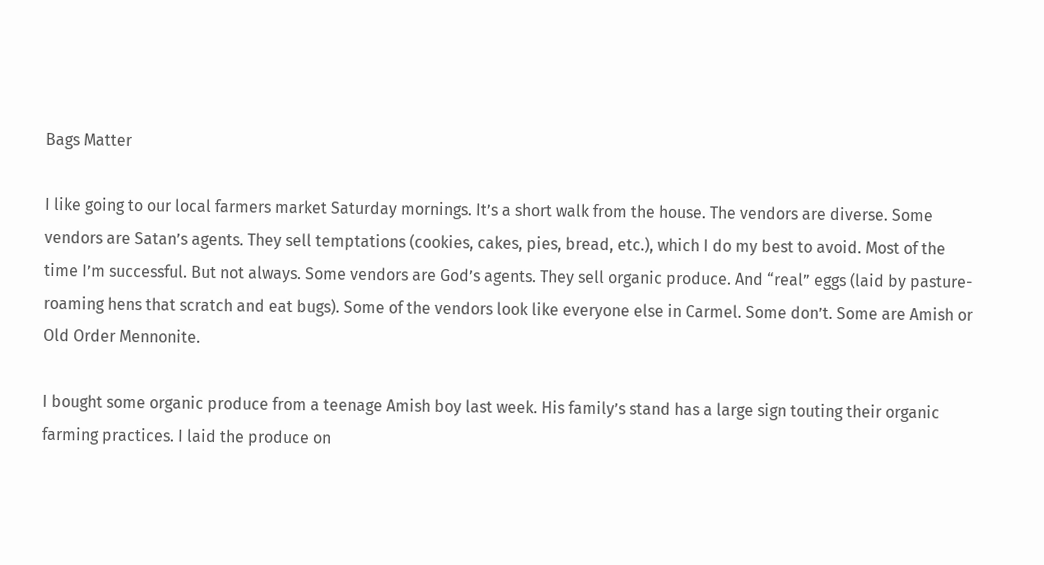Bags Matter

I like going to our local farmers market Saturday mornings. It’s a short walk from the house. The vendors are diverse. Some vendors are Satan’s agents. They sell temptations (cookies, cakes, pies, bread, etc.), which I do my best to avoid. Most of the time I’m successful. But not always. Some vendors are God’s agents. They sell organic produce. And “real” eggs (laid by pasture-roaming hens that scratch and eat bugs). Some of the vendors look like everyone else in Carmel. Some don’t. Some are Amish or Old Order Mennonite.

I bought some organic produce from a teenage Amish boy last week. His family’s stand has a large sign touting their organic farming practices. I laid the produce on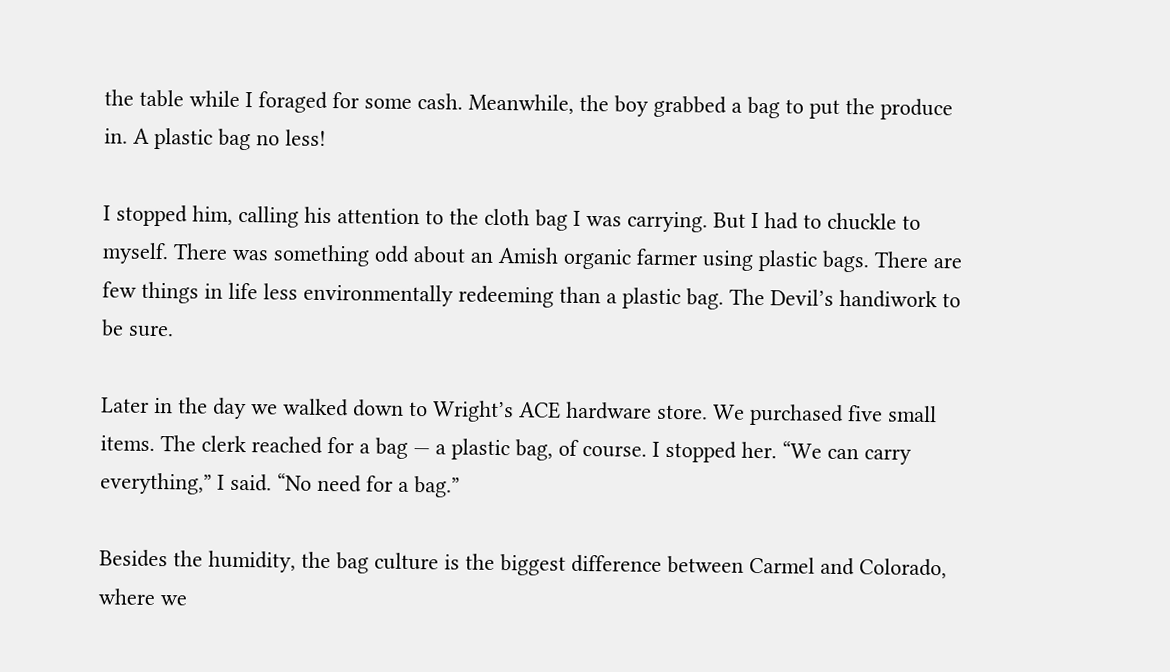the table while I foraged for some cash. Meanwhile, the boy grabbed a bag to put the produce in. A plastic bag no less!

I stopped him, calling his attention to the cloth bag I was carrying. But I had to chuckle to myself. There was something odd about an Amish organic farmer using plastic bags. There are few things in life less environmentally redeeming than a plastic bag. The Devil’s handiwork to be sure.

Later in the day we walked down to Wright’s ACE hardware store. We purchased five small items. The clerk reached for a bag — a plastic bag, of course. I stopped her. “We can carry everything,” I said. “No need for a bag.”

Besides the humidity, the bag culture is the biggest difference between Carmel and Colorado, where we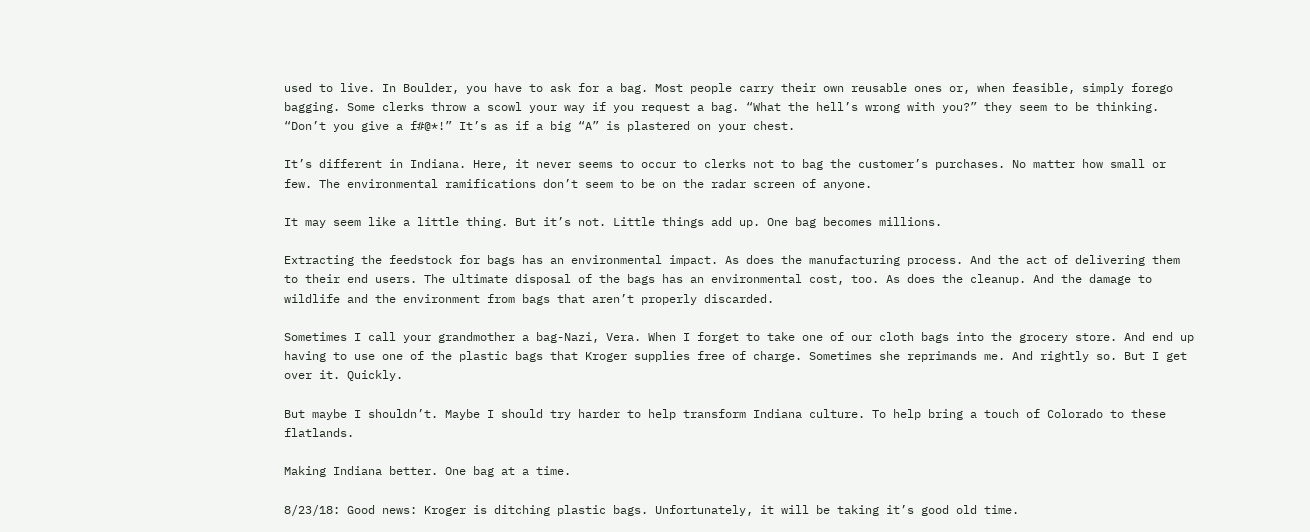used to live. In Boulder, you have to ask for a bag. Most people carry their own reusable ones or, when feasible, simply forego bagging. Some clerks throw a scowl your way if you request a bag. “What the hell’s wrong with you?” they seem to be thinking. “Don’t you give a f#@*!” It’s as if a big “A” is plastered on your chest.

It’s different in Indiana. Here, it never seems to occur to clerks not to bag the customer’s purchases. No matter how small or few. The environmental ramifications don’t seem to be on the radar screen of anyone.

It may seem like a little thing. But it’s not. Little things add up. One bag becomes millions.

Extracting the feedstock for bags has an environmental impact. As does the manufacturing process. And the act of delivering them to their end users. The ultimate disposal of the bags has an environmental cost, too. As does the cleanup. And the damage to wildlife and the environment from bags that aren’t properly discarded.

Sometimes I call your grandmother a bag-Nazi, Vera. When I forget to take one of our cloth bags into the grocery store. And end up having to use one of the plastic bags that Kroger supplies free of charge. Sometimes she reprimands me. And rightly so. But I get over it. Quickly.

But maybe I shouldn’t. Maybe I should try harder to help transform Indiana culture. To help bring a touch of Colorado to these flatlands.

Making Indiana better. One bag at a time.

8/23/18: Good news: Kroger is ditching plastic bags. Unfortunately, it will be taking it’s good old time.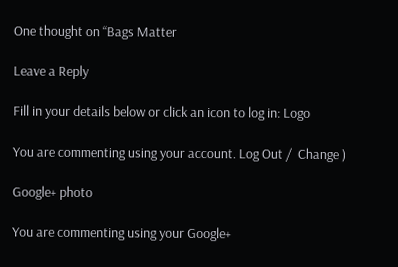One thought on “Bags Matter

Leave a Reply

Fill in your details below or click an icon to log in: Logo

You are commenting using your account. Log Out /  Change )

Google+ photo

You are commenting using your Google+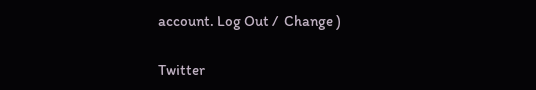account. Log Out /  Change )

Twitter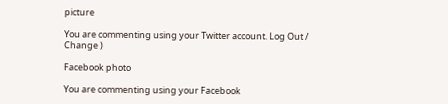picture

You are commenting using your Twitter account. Log Out /  Change )

Facebook photo

You are commenting using your Facebook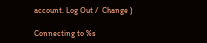account. Log Out /  Change )

Connecting to %s